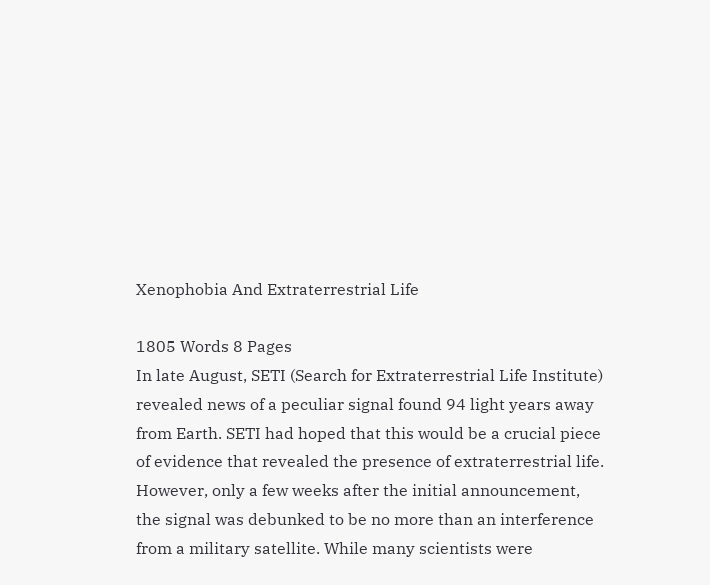Xenophobia And Extraterrestrial Life

1805 Words 8 Pages
In late August, SETI (Search for Extraterrestrial Life Institute) revealed news of a peculiar signal found 94 light years away from Earth. SETI had hoped that this would be a crucial piece of evidence that revealed the presence of extraterrestrial life. However, only a few weeks after the initial announcement, the signal was debunked to be no more than an interference from a military satellite. While many scientists were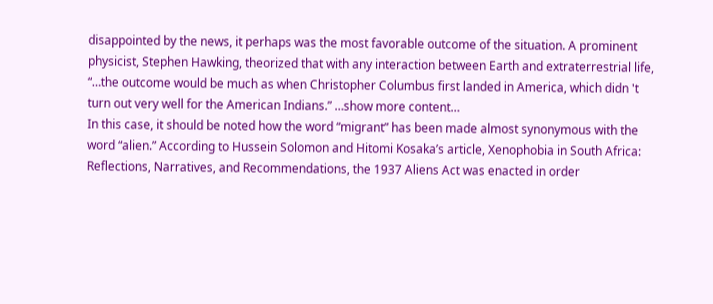disappointed by the news, it perhaps was the most favorable outcome of the situation. A prominent physicist, Stephen Hawking, theorized that with any interaction between Earth and extraterrestrial life, “…the outcome would be much as when Christopher Columbus first landed in America, which didn 't turn out very well for the American Indians.” …show more content…
In this case, it should be noted how the word “migrant” has been made almost synonymous with the word “alien.” According to Hussein Solomon and Hitomi Kosaka’s article, Xenophobia in South Africa: Reflections, Narratives, and Recommendations, the 1937 Aliens Act was enacted in order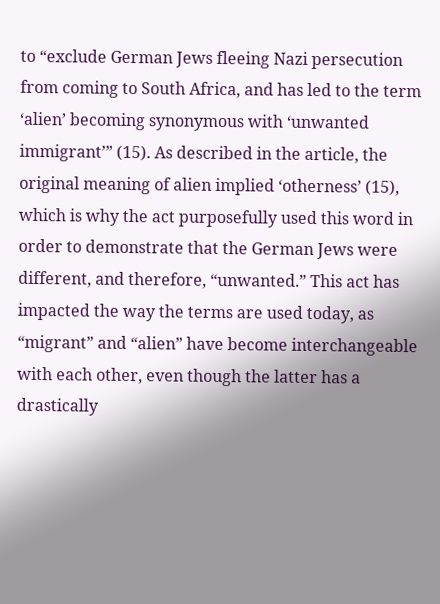to “exclude German Jews fleeing Nazi persecution from coming to South Africa, and has led to the term ‘alien’ becoming synonymous with ‘unwanted immigrant’” (15). As described in the article, the original meaning of alien implied ‘otherness’ (15), which is why the act purposefully used this word in order to demonstrate that the German Jews were different, and therefore, “unwanted.” This act has impacted the way the terms are used today, as “migrant” and “alien” have become interchangeable with each other, even though the latter has a drastically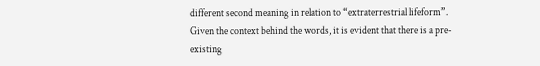different second meaning in relation to “extraterrestrial lifeform”. Given the context behind the words, it is evident that there is a pre-existing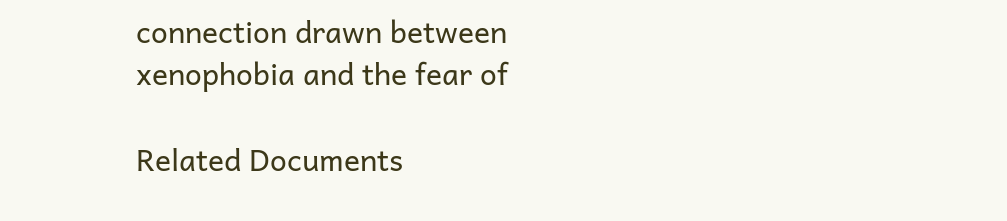connection drawn between xenophobia and the fear of

Related Documents